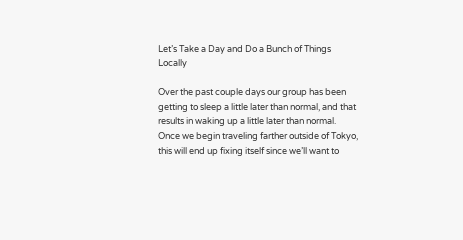Let’s Take a Day and Do a Bunch of Things Locally

Over the past couple days our group has been getting to sleep a little later than normal, and that results in waking up a little later than normal. Once we begin traveling farther outside of Tokyo, this will end up fixing itself since we’ll want to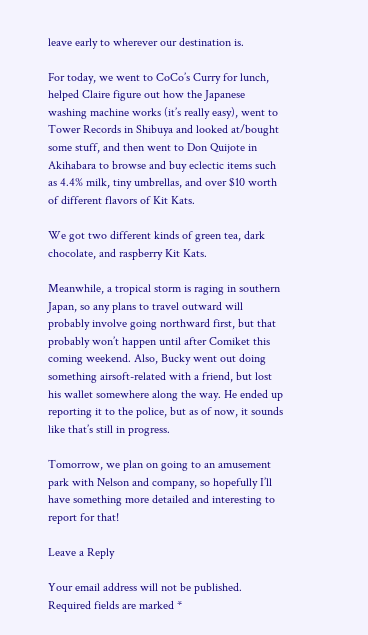leave early to wherever our destination is.

For today, we went to CoCo’s Curry for lunch, helped Claire figure out how the Japanese washing machine works (it’s really easy), went to Tower Records in Shibuya and looked at/bought some stuff, and then went to Don Quijote in Akihabara to browse and buy eclectic items such as 4.4% milk, tiny umbrellas, and over $10 worth of different flavors of Kit Kats.

We got two different kinds of green tea, dark chocolate, and raspberry Kit Kats.

Meanwhile, a tropical storm is raging in southern Japan, so any plans to travel outward will probably involve going northward first, but that probably won’t happen until after Comiket this coming weekend. Also, Bucky went out doing something airsoft-related with a friend, but lost his wallet somewhere along the way. He ended up reporting it to the police, but as of now, it sounds like that’s still in progress.

Tomorrow, we plan on going to an amusement park with Nelson and company, so hopefully I’ll have something more detailed and interesting to report for that!

Leave a Reply

Your email address will not be published. Required fields are marked *